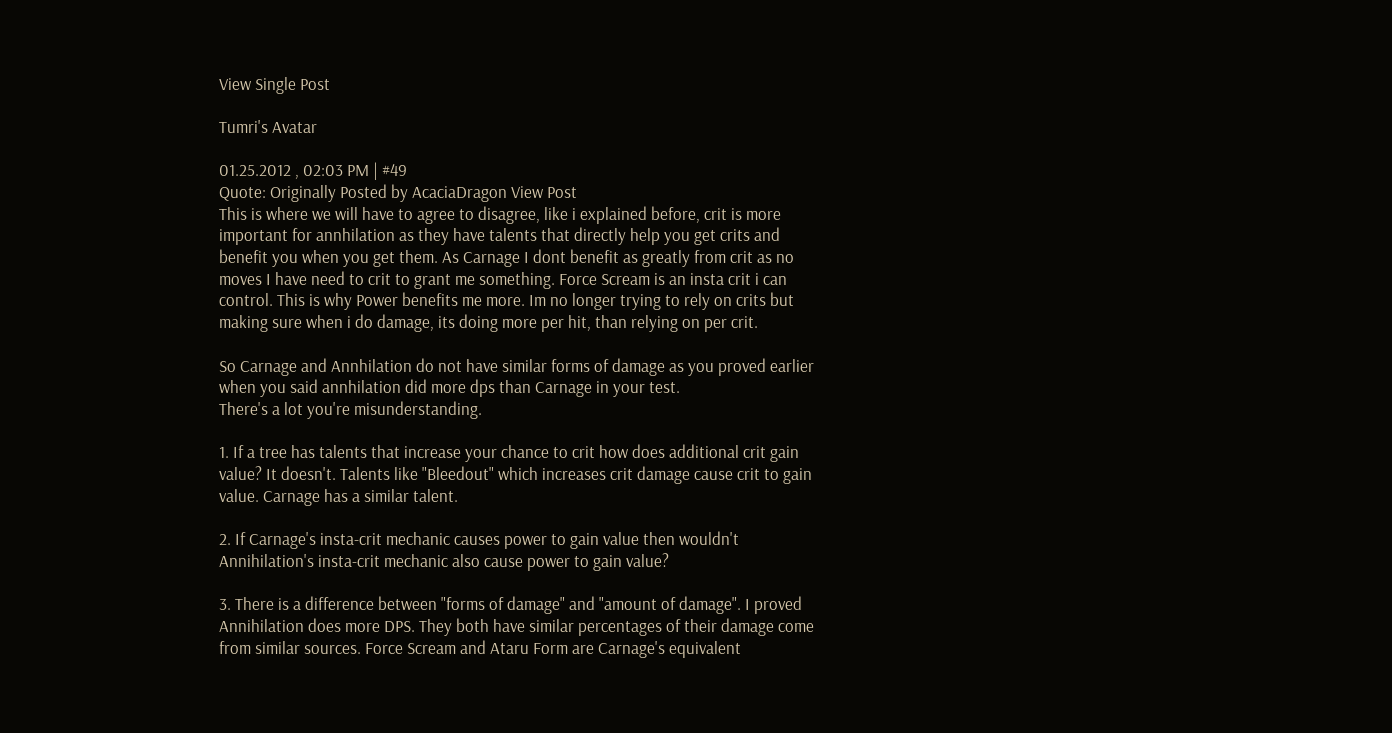View Single Post

Tumri's Avatar

01.25.2012 , 02:03 PM | #49
Quote: Originally Posted by AcaciaDragon View Post
This is where we will have to agree to disagree, like i explained before, crit is more important for annhilation as they have talents that directly help you get crits and benefit you when you get them. As Carnage I dont benefit as greatly from crit as no moves I have need to crit to grant me something. Force Scream is an insta crit i can control. This is why Power benefits me more. Im no longer trying to rely on crits but making sure when i do damage, its doing more per hit, than relying on per crit.

So Carnage and Annhilation do not have similar forms of damage as you proved earlier when you said annhilation did more dps than Carnage in your test.
There's a lot you're misunderstanding.

1. If a tree has talents that increase your chance to crit how does additional crit gain value? It doesn't. Talents like "Bleedout" which increases crit damage cause crit to gain value. Carnage has a similar talent.

2. If Carnage's insta-crit mechanic causes power to gain value then wouldn't Annihilation's insta-crit mechanic also cause power to gain value?

3. There is a difference between "forms of damage" and "amount of damage". I proved Annihilation does more DPS. They both have similar percentages of their damage come from similar sources. Force Scream and Ataru Form are Carnage's equivalent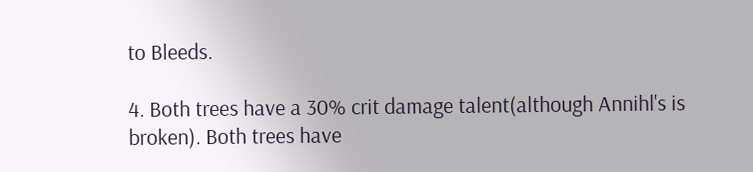to Bleeds.

4. Both trees have a 30% crit damage talent(although Annihl's is broken). Both trees have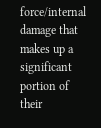force/internal damage that makes up a significant portion of their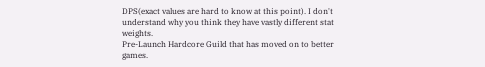DPS(exact values are hard to know at this point). I don't understand why you think they have vastly different stat weights.
Pre-Launch Hardcore Guild that has moved on to better games.